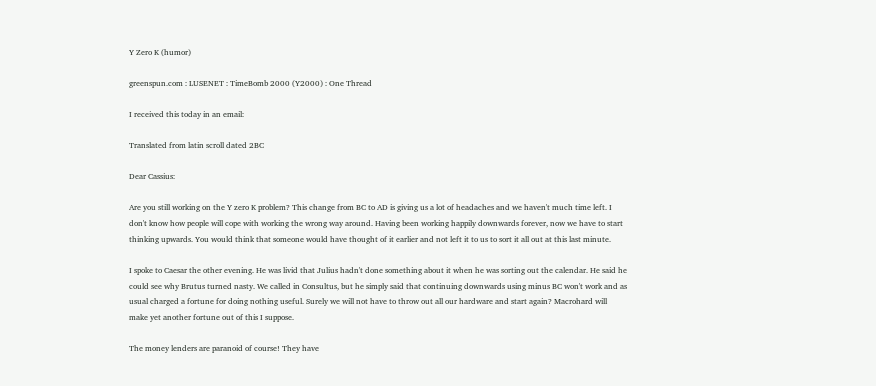Y Zero K (humor)

greenspun.com : LUSENET : TimeBomb 2000 (Y2000) : One Thread

I received this today in an email:

Translated from latin scroll dated 2BC

Dear Cassius:

Are you still working on the Y zero K problem? This change from BC to AD is giving us a lot of headaches and we haven't much time left. I don't know how people will cope with working the wrong way around. Having been working happily downwards forever, now we have to start thinking upwards. You would think that someone would have thought of it earlier and not left it to us to sort it all out at this last minute.

I spoke to Caesar the other evening. He was livid that Julius hadn't done something about it when he was sorting out the calendar. He said he could see why Brutus turned nasty. We called in Consultus, but he simply said that continuing downwards using minus BC won't work and as usual charged a fortune for doing nothing useful. Surely we will not have to throw out all our hardware and start again? Macrohard will make yet another fortune out of this I suppose.

The money lenders are paranoid of course! They have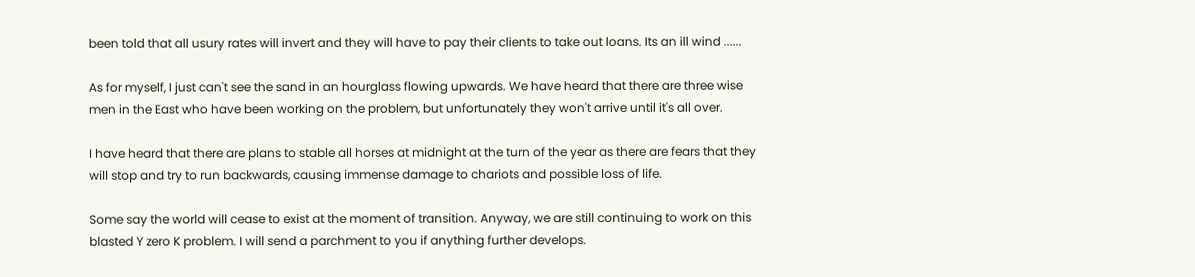been told that all usury rates will invert and they will have to pay their clients to take out loans. Its an ill wind ......

As for myself, I just can't see the sand in an hourglass flowing upwards. We have heard that there are three wise men in the East who have been working on the problem, but unfortunately they won't arrive until it's all over.

I have heard that there are plans to stable all horses at midnight at the turn of the year as there are fears that they will stop and try to run backwards, causing immense damage to chariots and possible loss of life.

Some say the world will cease to exist at the moment of transition. Anyway, we are still continuing to work on this blasted Y zero K problem. I will send a parchment to you if anything further develops.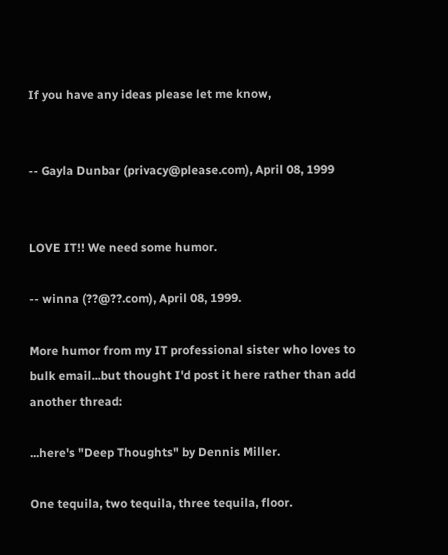If you have any ideas please let me know,


-- Gayla Dunbar (privacy@please.com), April 08, 1999


LOVE IT!! We need some humor.

-- winna (??@??.com), April 08, 1999.

More humor from my IT professional sister who loves to bulk email...but thought I'd post it here rather than add another thread:

...here's "Deep Thoughts" by Dennis Miller.

One tequila, two tequila, three tequila, floor.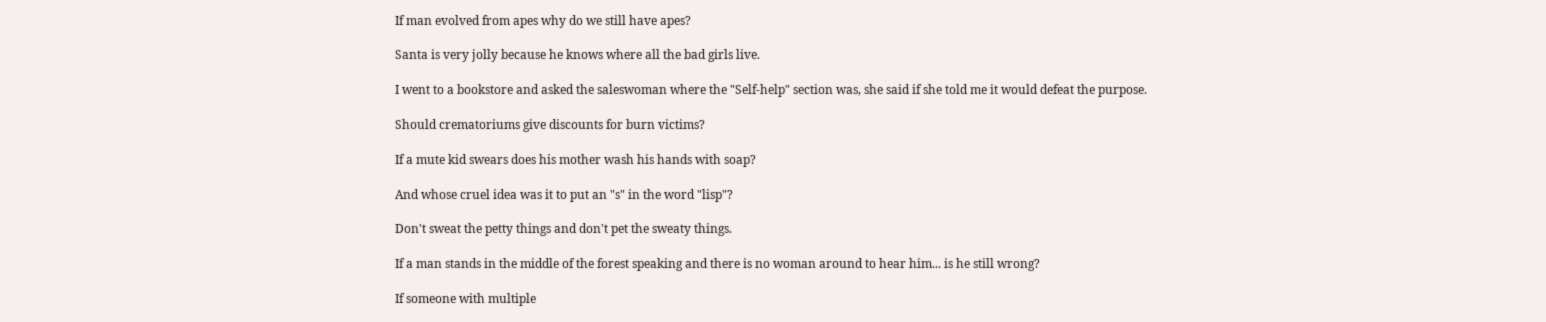If man evolved from apes why do we still have apes?

Santa is very jolly because he knows where all the bad girls live.

I went to a bookstore and asked the saleswoman where the "Self-help" section was, she said if she told me it would defeat the purpose.

Should crematoriums give discounts for burn victims?

If a mute kid swears does his mother wash his hands with soap?

And whose cruel idea was it to put an "s" in the word "lisp"?

Don't sweat the petty things and don't pet the sweaty things.

If a man stands in the middle of the forest speaking and there is no woman around to hear him... is he still wrong?

If someone with multiple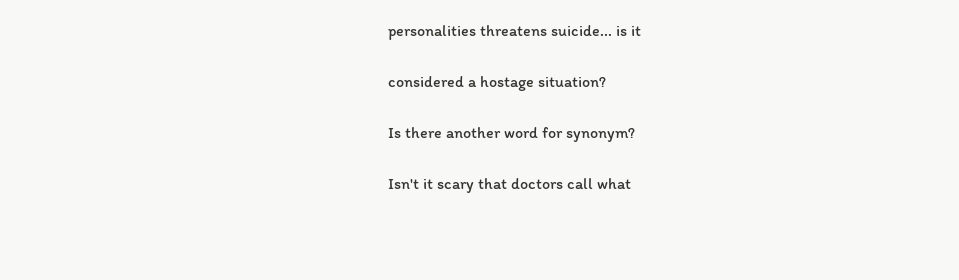personalities threatens suicide... is it

considered a hostage situation?

Is there another word for synonym?

Isn't it scary that doctors call what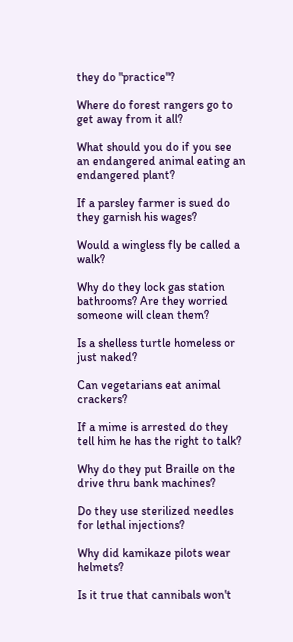they do "practice"?

Where do forest rangers go to get away from it all?

What should you do if you see an endangered animal eating an endangered plant?

If a parsley farmer is sued do they garnish his wages?

Would a wingless fly be called a walk?

Why do they lock gas station bathrooms? Are they worried someone will clean them?

Is a shelless turtle homeless or just naked?

Can vegetarians eat animal crackers?

If a mime is arrested do they tell him he has the right to talk?

Why do they put Braille on the drive thru bank machines?

Do they use sterilized needles for lethal injections?

Why did kamikaze pilots wear helmets?

Is it true that cannibals won't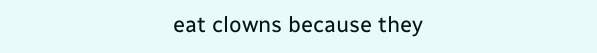eat clowns because they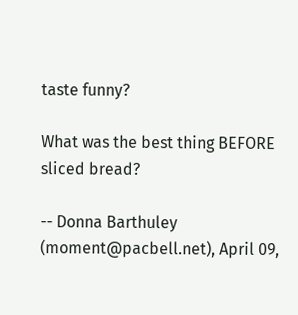taste funny?

What was the best thing BEFORE sliced bread?

-- Donna Barthuley (moment@pacbell.net), April 09,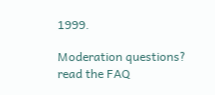1999.

Moderation questions? read the FAQ